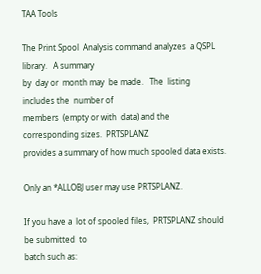TAA Tools

The Print Spool  Analysis command analyzes  a QSPL library.   A summary
by  day or  month may  be made.   The  listing  includes the  number of
members  (empty or with  data) and the  corresponding sizes.  PRTSPLANZ
provides a summary of how much spooled data exists.

Only an *ALLOBJ user may use PRTSPLANZ.

If you have a  lot of spooled files,  PRTSPLANZ should be submitted  to
batch such as: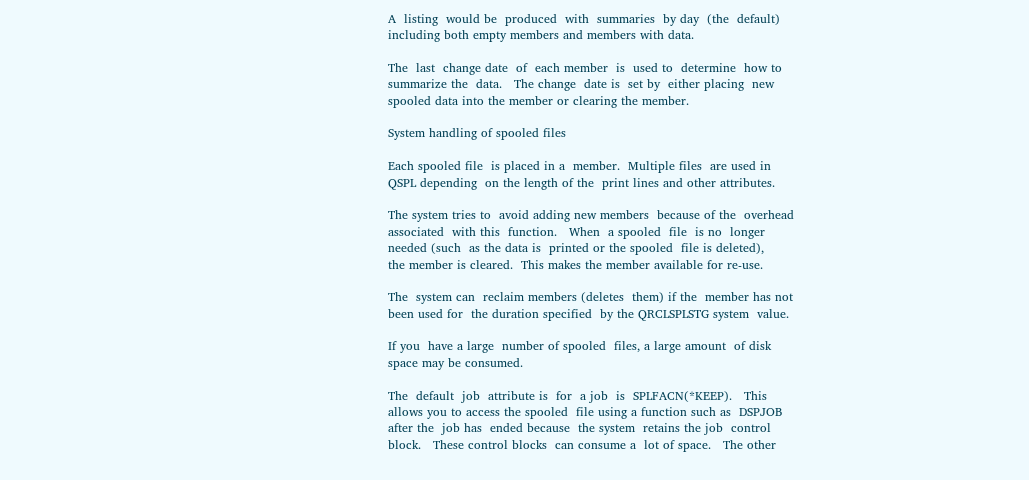A  listing  would be  produced  with  summaries  by day  (the  default)
including both empty members and members with data.

The  last  change date  of  each member  is  used to  determine  how to
summarize the  data.   The change  date is  set by  either placing  new
spooled data into the member or clearing the member.

System handling of spooled files

Each spooled file  is placed in a  member.  Multiple files  are used in
QSPL depending  on the length of the  print lines and other attributes.

The system tries to  avoid adding new members  because of the  overhead
associated  with this  function.   When  a spooled  file  is no  longer
needed (such  as the data is  printed or the spooled  file is deleted),
the member is cleared.  This makes the member available for re-use.

The  system can  reclaim members (deletes  them) if the  member has not
been used for  the duration specified  by the QRCLSPLSTG system  value.

If you  have a large  number of spooled  files, a large amount  of disk
space may be consumed.

The  default  job  attribute is  for  a job  is  SPLFACN(*KEEP).   This
allows you to access the spooled  file using a function such as  DSPJOB
after the  job has  ended because  the system  retains the job  control
block.   These control blocks  can consume a  lot of space.   The other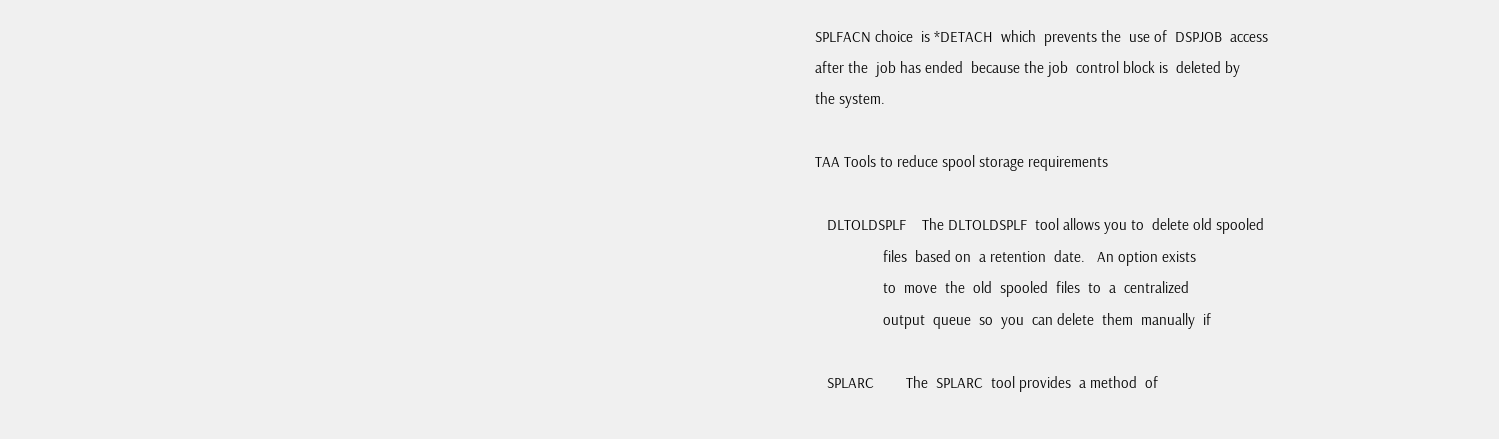SPLFACN choice  is *DETACH  which  prevents the  use of  DSPJOB  access
after the  job has ended  because the job  control block is  deleted by
the system.

TAA Tools to reduce spool storage requirements

   DLTOLDSPLF    The DLTOLDSPLF  tool allows you to  delete old spooled
                 files  based on  a retention  date.   An option exists
                 to  move  the  old  spooled  files  to  a  centralized
                 output  queue  so  you  can delete  them  manually  if

   SPLARC        The  SPLARC  tool provides  a method  of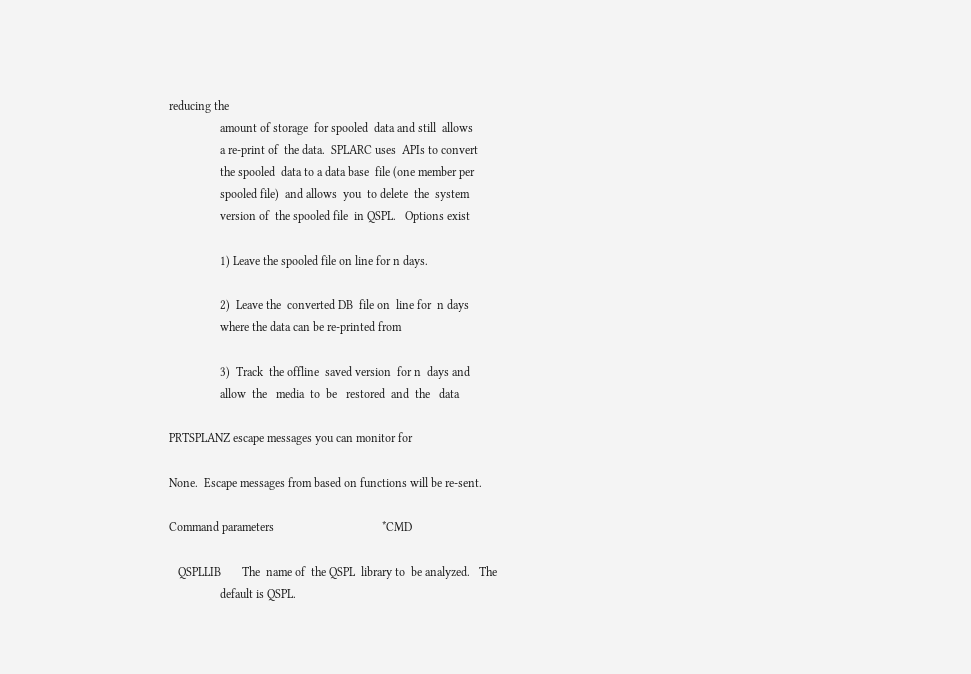reducing the
                 amount of storage  for spooled  data and still  allows
                 a re-print of  the data.  SPLARC uses  APIs to convert
                 the spooled  data to a data base  file (one member per
                 spooled file)  and allows  you  to delete  the  system
                 version of  the spooled file  in QSPL.   Options exist

                 1) Leave the spooled file on line for n days.

                 2)  Leave the  converted DB  file on  line for  n days
                 where the data can be re-printed from

                 3)  Track  the offline  saved version  for n  days and
                 allow  the   media  to  be   restored  and  the   data

PRTSPLANZ escape messages you can monitor for

None.  Escape messages from based on functions will be re-sent.

Command parameters                                    *CMD

   QSPLLIB       The  name of  the QSPL  library to  be analyzed.   The
                 default is QSPL.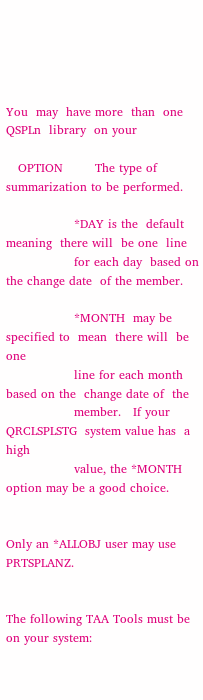You  may  have more  than  one QSPLn  library  on your

   OPTION        The type of summarization to be performed.

                 *DAY is the  default meaning  there will  be one  line
                 for each day  based on the change date  of the member.

                 *MONTH  may be  specified to  mean  there will  be one
                 line for each month  based on the  change date of  the
                 member.   If your QRCLSPLSTG  system value has  a high
                 value, the *MONTH option may be a good choice.


Only an *ALLOBJ user may use PRTSPLANZ.


The following TAA Tools must be on your system: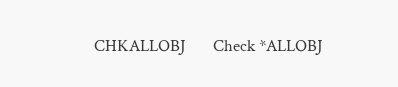CHKALLOBJ       Check *ALLOBJ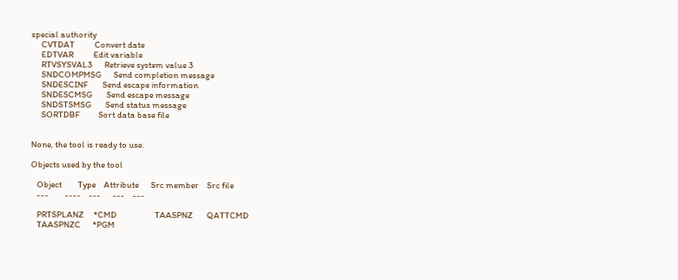special authority
     CVTDAT          Convert date
     EDTVAR          Edit variable
     RTVSYSVAL3      Retrieve system value 3
     SNDCOMPMSG      Send completion message
     SNDESCINF       Send escape information
     SNDESCMSG       Send escape message
     SNDSTSMSG       Send status message
     SORTDBF         Sort data base file


None, the tool is ready to use.

Objects used by the tool

   Object        Type    Attribute      Src member    Src file
   ---        ----    ---      ---    ---

   PRTSPLANZ     *CMD                   TAASPNZ       QATTCMD
   TAASPNZC      *PGM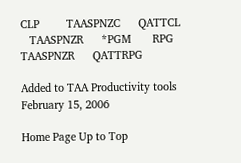CLP         TAASPNZC      QATTCL
   TAASPNZR      *PGM       RPG         TAASPNZR      QATTRPG

Added to TAA Productivity tools February 15, 2006

Home Page Up to Top